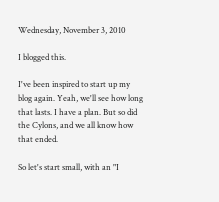Wednesday, November 3, 2010

I blogged this.

I've been inspired to start up my blog again. Yeah, we'll see how long that lasts. I have a plan. But so did the Cylons, and we all know how that ended.

So let's start small, with an "I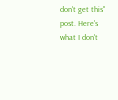don't get this" post. Here's what I don't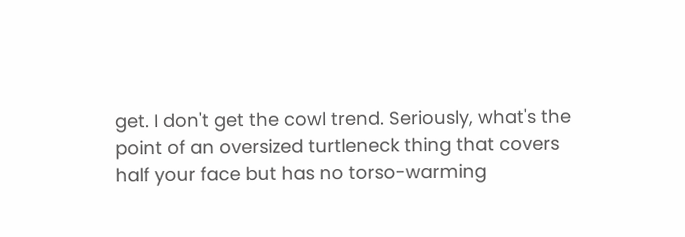get. I don't get the cowl trend. Seriously, what's the point of an oversized turtleneck thing that covers half your face but has no torso-warming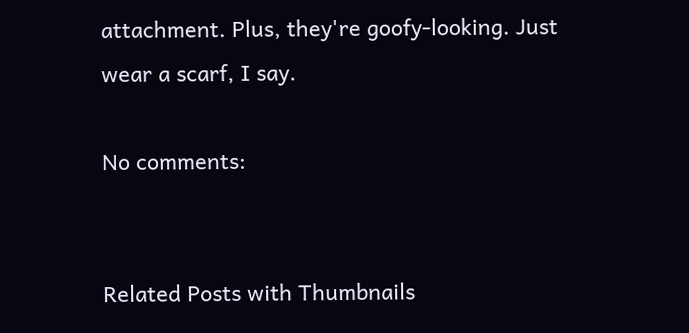attachment. Plus, they're goofy-looking. Just wear a scarf, I say.

No comments:


Related Posts with Thumbnails